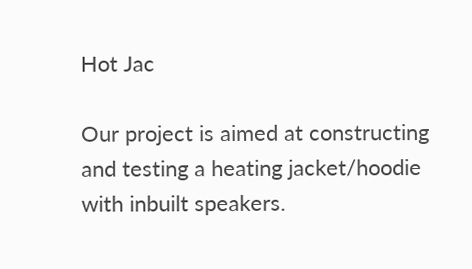Hot Jac

Our project is aimed at constructing and testing a heating jacket/hoodie with inbuilt speakers.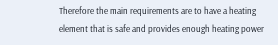Therefore the main requirements are to have a heating element that is safe and provides enough heating power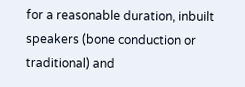for a reasonable duration, inbuilt speakers (bone conduction or traditional) and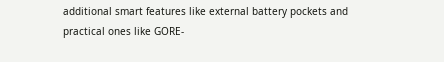additional smart features like external battery pockets and practical ones like GORE-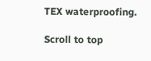TEX waterproofing.

Scroll to top